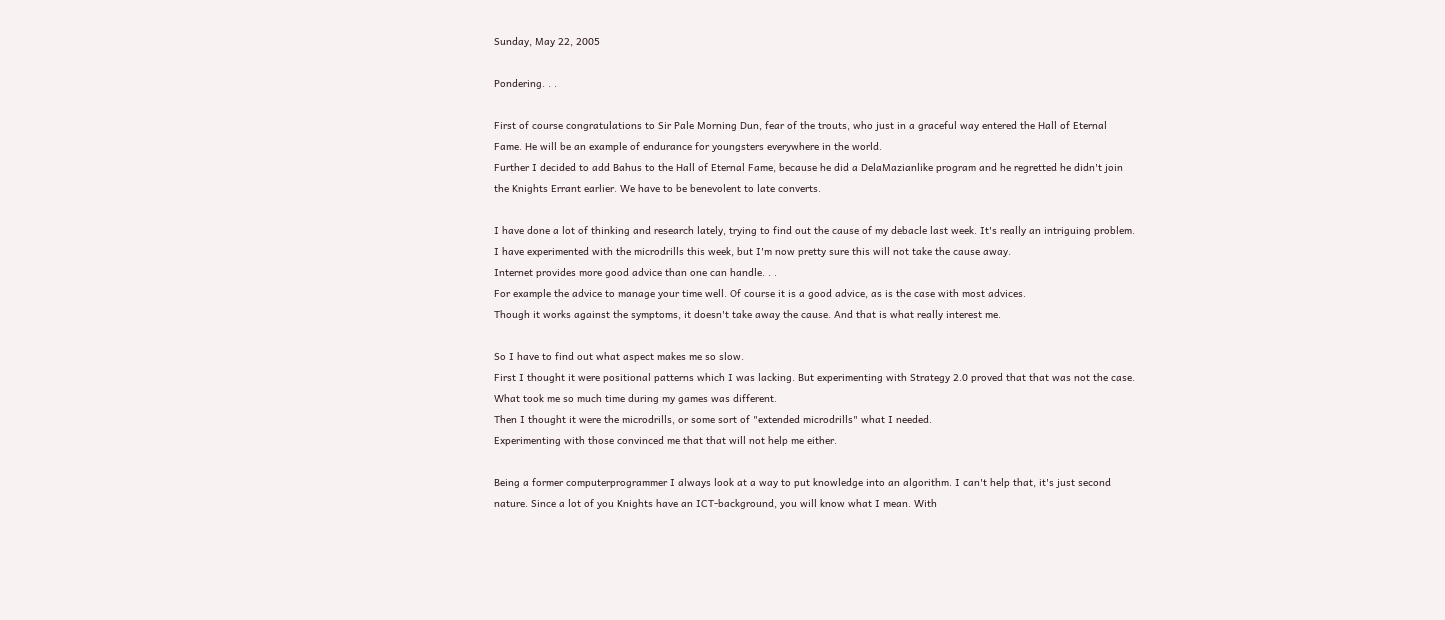Sunday, May 22, 2005

Pondering. . .

First of course congratulations to Sir Pale Morning Dun, fear of the trouts, who just in a graceful way entered the Hall of Eternal Fame. He will be an example of endurance for youngsters everywhere in the world.
Further I decided to add Bahus to the Hall of Eternal Fame, because he did a DelaMazianlike program and he regretted he didn't join the Knights Errant earlier. We have to be benevolent to late converts.

I have done a lot of thinking and research lately, trying to find out the cause of my debacle last week. It's really an intriguing problem. I have experimented with the microdrills this week, but I'm now pretty sure this will not take the cause away.
Internet provides more good advice than one can handle. . .
For example the advice to manage your time well. Of course it is a good advice, as is the case with most advices.
Though it works against the symptoms, it doesn't take away the cause. And that is what really interest me.

So I have to find out what aspect makes me so slow.
First I thought it were positional patterns which I was lacking. But experimenting with Strategy 2.0 proved that that was not the case. What took me so much time during my games was different.
Then I thought it were the microdrills, or some sort of "extended microdrills" what I needed.
Experimenting with those convinced me that that will not help me either.

Being a former computerprogrammer I always look at a way to put knowledge into an algorithm. I can't help that, it's just second nature. Since a lot of you Knights have an ICT-background, you will know what I mean. With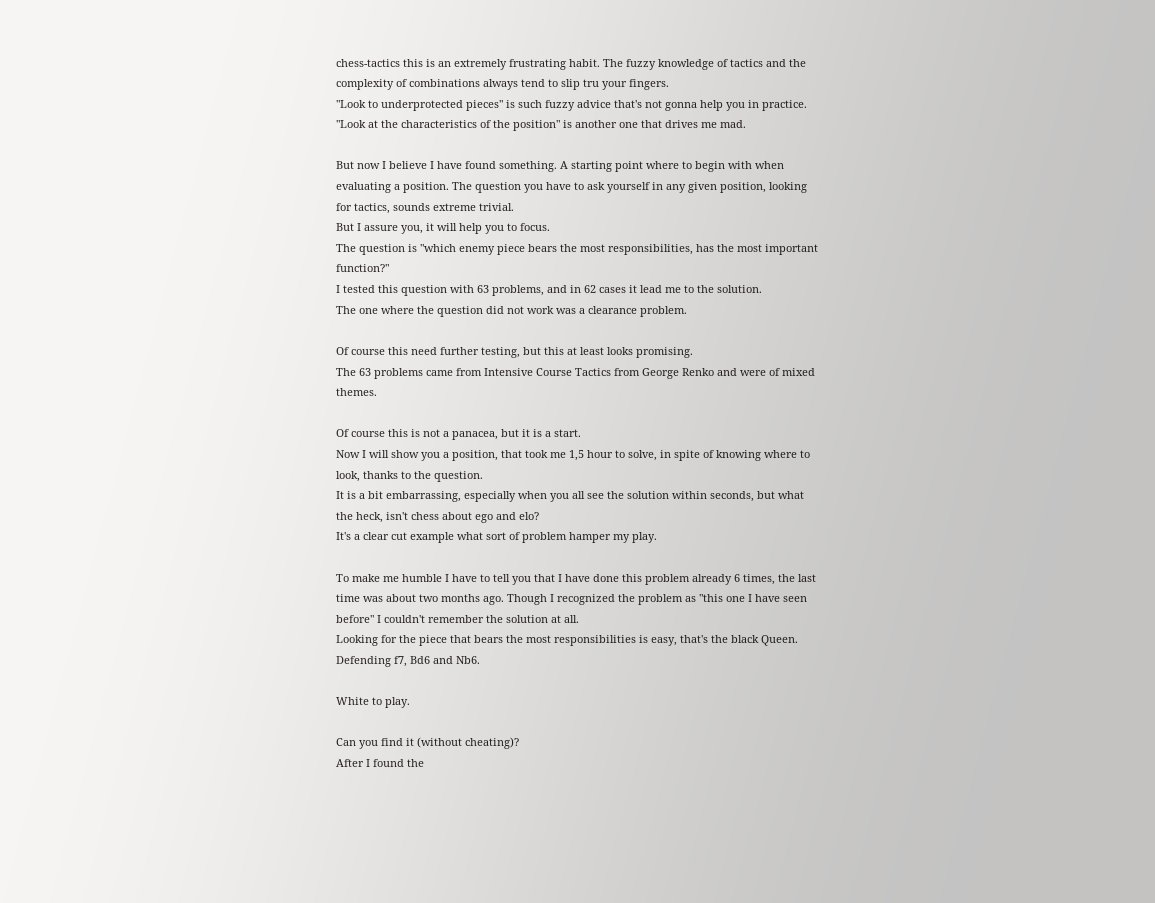chess-tactics this is an extremely frustrating habit. The fuzzy knowledge of tactics and the complexity of combinations always tend to slip tru your fingers.
"Look to underprotected pieces" is such fuzzy advice that's not gonna help you in practice.
"Look at the characteristics of the position" is another one that drives me mad.

But now I believe I have found something. A starting point where to begin with when evaluating a position. The question you have to ask yourself in any given position, looking for tactics, sounds extreme trivial.
But I assure you, it will help you to focus.
The question is "which enemy piece bears the most responsibilities, has the most important function?"
I tested this question with 63 problems, and in 62 cases it lead me to the solution.
The one where the question did not work was a clearance problem.

Of course this need further testing, but this at least looks promising.
The 63 problems came from Intensive Course Tactics from George Renko and were of mixed themes.

Of course this is not a panacea, but it is a start.
Now I will show you a position, that took me 1,5 hour to solve, in spite of knowing where to look, thanks to the question.
It is a bit embarrassing, especially when you all see the solution within seconds, but what the heck, isn't chess about ego and elo?
It's a clear cut example what sort of problem hamper my play.

To make me humble I have to tell you that I have done this problem already 6 times, the last time was about two months ago. Though I recognized the problem as "this one I have seen before" I couldn't remember the solution at all.
Looking for the piece that bears the most responsibilities is easy, that's the black Queen. Defending f7, Bd6 and Nb6.

White to play.

Can you find it (without cheating)?
After I found the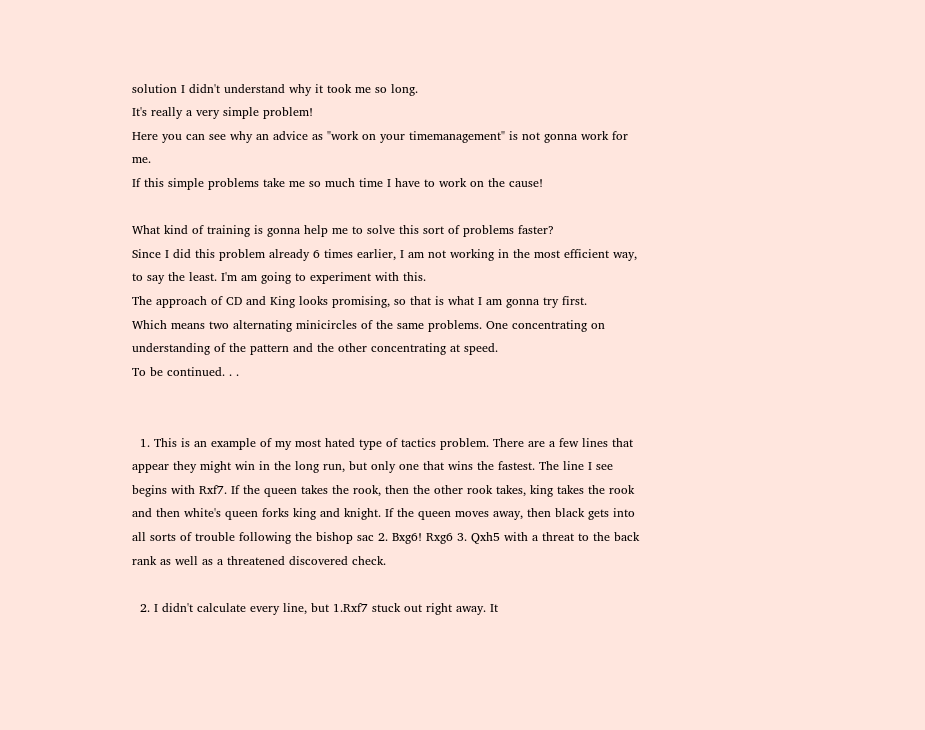solution I didn't understand why it took me so long.
It's really a very simple problem!
Here you can see why an advice as "work on your timemanagement" is not gonna work for me.
If this simple problems take me so much time I have to work on the cause!

What kind of training is gonna help me to solve this sort of problems faster?
Since I did this problem already 6 times earlier, I am not working in the most efficient way, to say the least. I'm am going to experiment with this.
The approach of CD and King looks promising, so that is what I am gonna try first.
Which means two alternating minicircles of the same problems. One concentrating on understanding of the pattern and the other concentrating at speed.
To be continued. . .


  1. This is an example of my most hated type of tactics problem. There are a few lines that appear they might win in the long run, but only one that wins the fastest. The line I see begins with Rxf7. If the queen takes the rook, then the other rook takes, king takes the rook and then white's queen forks king and knight. If the queen moves away, then black gets into all sorts of trouble following the bishop sac 2. Bxg6! Rxg6 3. Qxh5 with a threat to the back rank as well as a threatened discovered check.

  2. I didn't calculate every line, but 1.Rxf7 stuck out right away. It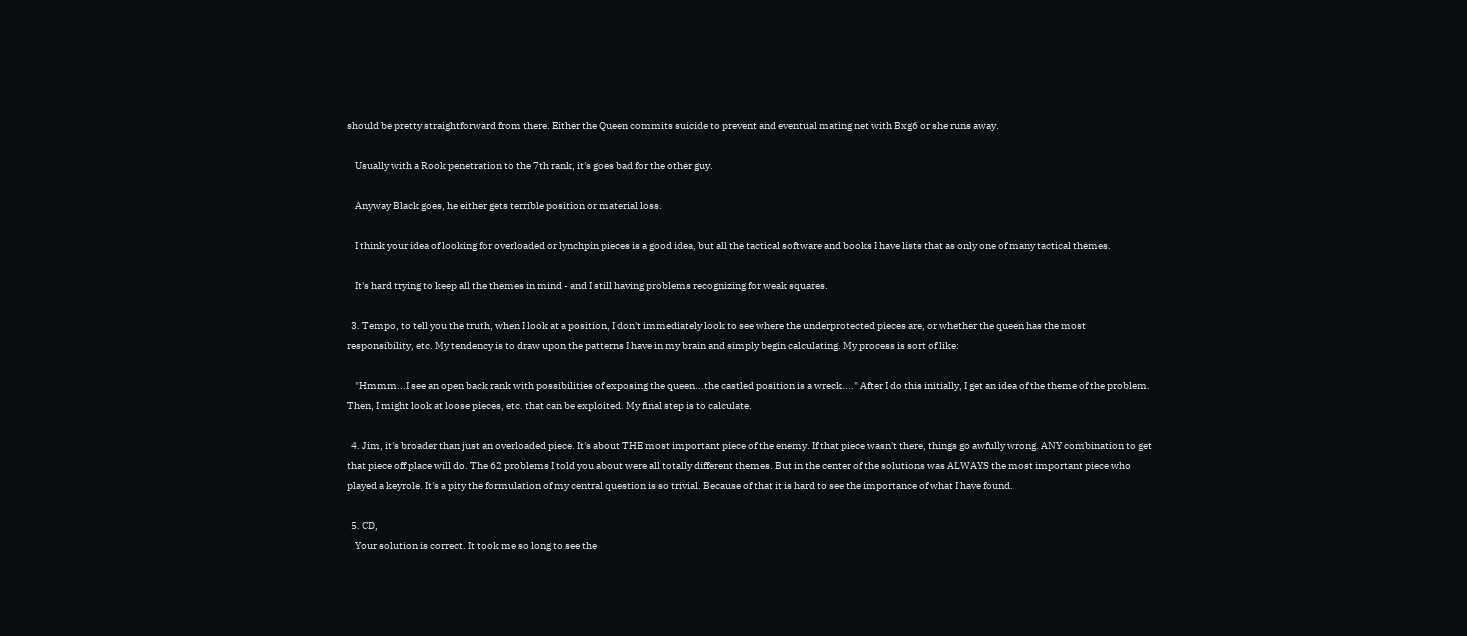should be pretty straightforward from there. Either the Queen commits suicide to prevent and eventual mating net with Bxg6 or she runs away.

    Usually with a Rook penetration to the 7th rank, it's goes bad for the other guy.

    Anyway Black goes, he either gets terrible position or material loss.

    I think your idea of looking for overloaded or lynchpin pieces is a good idea, but all the tactical software and books I have lists that as only one of many tactical themes.

    It's hard trying to keep all the themes in mind - and I still having problems recognizing for weak squares.

  3. Tempo, to tell you the truth, when I look at a position, I don't immediately look to see where the underprotected pieces are, or whether the queen has the most responsibility, etc. My tendency is to draw upon the patterns I have in my brain and simply begin calculating. My process is sort of like:

    "Hmmm...I see an open back rank with possibilities of exposing the queen...the castled position is a wreck...." After I do this initially, I get an idea of the theme of the problem. Then, I might look at loose pieces, etc. that can be exploited. My final step is to calculate.

  4. Jim, it's broader than just an overloaded piece. It's about THE most important piece of the enemy. If that piece wasn't there, things go awfully wrong. ANY combination to get that piece off place will do. The 62 problems I told you about were all totally different themes. But in the center of the solutions was ALWAYS the most important piece who played a keyrole. It's a pity the formulation of my central question is so trivial. Because of that it is hard to see the importance of what I have found.

  5. CD,
    Your solution is correct. It took me so long to see the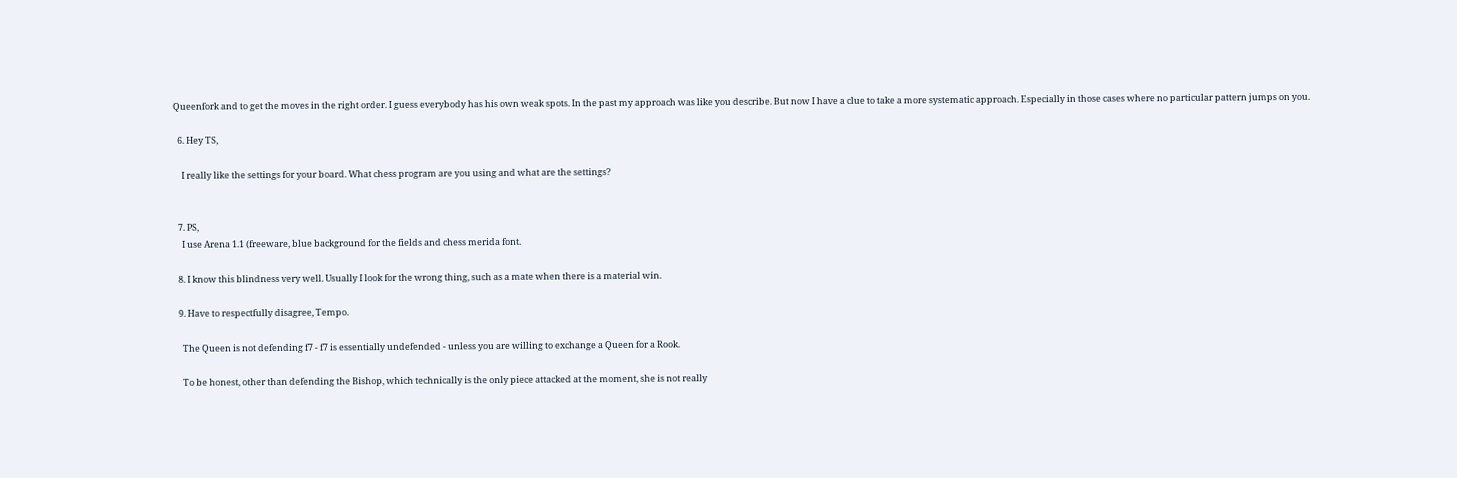Queenfork and to get the moves in the right order. I guess everybody has his own weak spots. In the past my approach was like you describe. But now I have a clue to take a more systematic approach. Especially in those cases where no particular pattern jumps on you.

  6. Hey TS,

    I really like the settings for your board. What chess program are you using and what are the settings?


  7. PS,
    I use Arena 1.1 (freeware, blue background for the fields and chess merida font.

  8. I know this blindness very well. Usually I look for the wrong thing, such as a mate when there is a material win.

  9. Have to respectfully disagree, Tempo.

    The Queen is not defending f7 - f7 is essentially undefended - unless you are willing to exchange a Queen for a Rook.

    To be honest, other than defending the Bishop, which technically is the only piece attacked at the moment, she is not really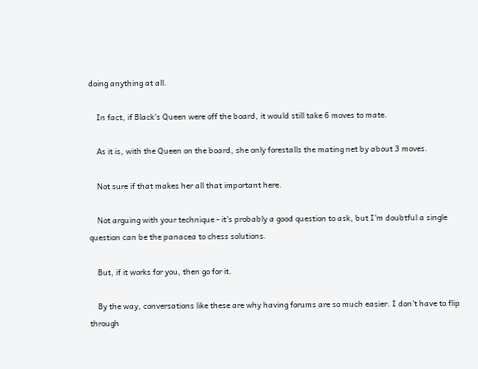doing anything at all.

    In fact, if Black's Queen were off the board, it would still take 6 moves to mate.

    As it is, with the Queen on the board, she only forestalls the mating net by about 3 moves.

    Not sure if that makes her all that important here.

    Not arguing with your technique - it's probably a good question to ask, but I'm doubtful a single question can be the panacea to chess solutions.

    But, if it works for you, then go for it.

    By the way, conversations like these are why having forums are so much easier. I don't have to flip through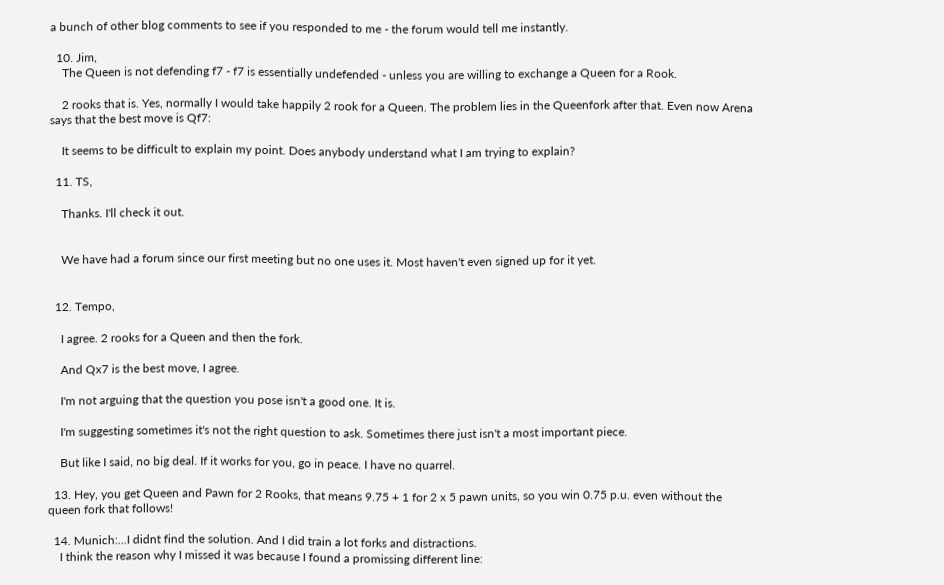a bunch of other blog comments to see if you responded to me - the forum would tell me instantly.

  10. Jim,
    The Queen is not defending f7 - f7 is essentially undefended - unless you are willing to exchange a Queen for a Rook.

    2 rooks that is. Yes, normally I would take happily 2 rook for a Queen. The problem lies in the Queenfork after that. Even now Arena says that the best move is Qf7:

    It seems to be difficult to explain my point. Does anybody understand what I am trying to explain?

  11. TS,

    Thanks. I'll check it out.


    We have had a forum since our first meeting but no one uses it. Most haven't even signed up for it yet.


  12. Tempo,

    I agree. 2 rooks for a Queen and then the fork.

    And Qx7 is the best move, I agree.

    I'm not arguing that the question you pose isn't a good one. It is.

    I'm suggesting sometimes it's not the right question to ask. Sometimes there just isn't a most important piece.

    But like I said, no big deal. If it works for you, go in peace. I have no quarrel.

  13. Hey, you get Queen and Pawn for 2 Rooks, that means 9.75 + 1 for 2 x 5 pawn units, so you win 0.75 p.u. even without the queen fork that follows!

  14. Munich:...I didnt find the solution. And I did train a lot forks and distractions.
    I think the reason why I missed it was because I found a promissing different line: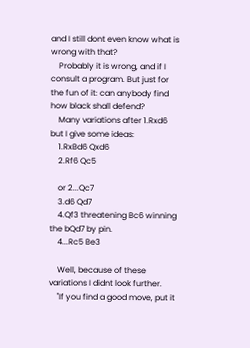and I still dont even know what is wrong with that?
    Probably it is wrong, and if I consult a program. But just for the fun of it: can anybody find how black shall defend?
    Many variations after 1.Rxd6 but I give some ideas:
    1.RxBd6 Qxd6
    2.Rf6 Qc5

    or 2...Qc7
    3.d6 Qd7
    4.Qf3 threatening Bc6 winning the bQd7 by pin.
    4...Rc5 Be3

    Well, because of these variations I didnt look further.
    "If you find a good move, put it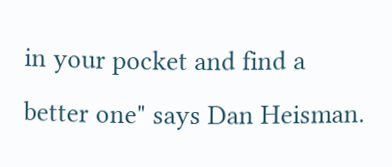in your pocket and find a better one" says Dan Heisman.